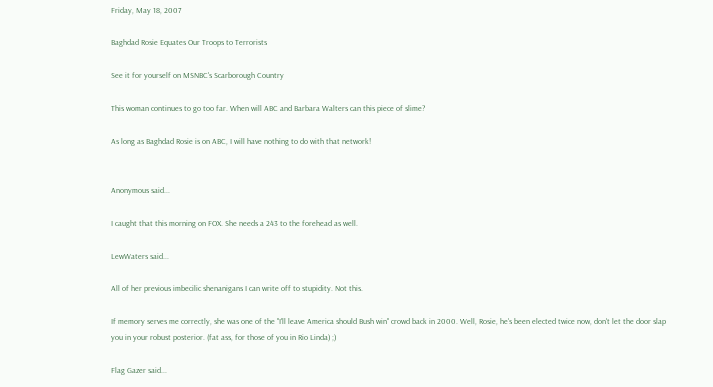Friday, May 18, 2007

Baghdad Rosie Equates Our Troops to Terrorists

See it for yourself on MSNBC's Scarborough Country

This woman continues to go too far. When will ABC and Barbara Walters can this piece of slime?

As long as Baghdad Rosie is on ABC, I will have nothing to do with that network!


Anonymous said...

I caught that this morning on FOX. She needs a 243 to the forehead as well.

LewWaters said...

All of her previous imbecilic shenanigans I can write off to stupidity. Not this.

If memory serves me correctly, she was one of the "I'll leave America should Bush win" crowd back in 2000. Well, Rosie, he's been elected twice now, don't let the door slap you in your robust posterior. (fat ass, for those of you in Rio Linda) ;)

Flag Gazer said...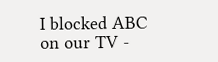I blocked ABC on our TV -